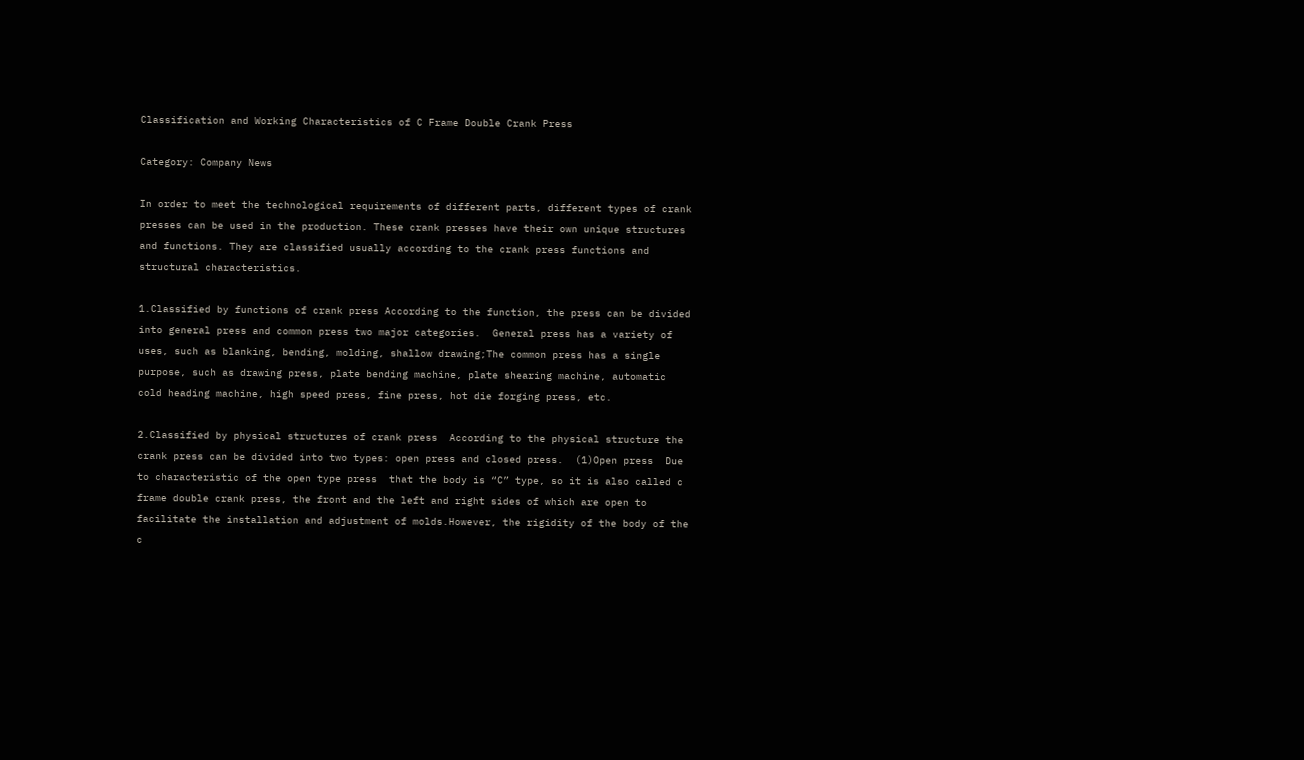Classification and Working Characteristics of C Frame Double Crank Press

Category: Company News

In order to meet the technological requirements of different parts, different types of crank presses can be used in the production. These crank presses have their own unique structures and functions. They are classified usually according to the crank press functions and structural characteristics.

1.Classified by functions of crank press According to the function, the press can be divided into general press and common press two major categories.  General press has a variety of uses, such as blanking, bending, molding, shallow drawing;The common press has a single purpose, such as drawing press, plate bending machine, plate shearing machine, automatic cold heading machine, high speed press, fine press, hot die forging press, etc.

2.Classified by physical structures of crank press  According to the physical structure the crank press can be divided into two types: open press and closed press.  (1)Open press  Due to characteristic of the open type press  that the body is “C” type, so it is also called c frame double crank press, the front and the left and right sides of which are open to facilitate the installation and adjustment of molds.However, the rigidity of the body of the c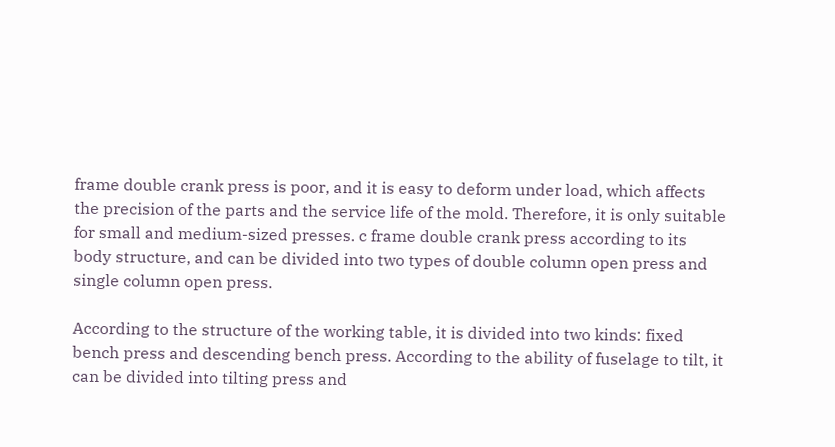frame double crank press is poor, and it is easy to deform under load, which affects the precision of the parts and the service life of the mold. Therefore, it is only suitable for small and medium-sized presses. c frame double crank press according to its body structure, and can be divided into two types of double column open press and single column open press.

According to the structure of the working table, it is divided into two kinds: fixed bench press and descending bench press. According to the ability of fuselage to tilt, it can be divided into tilting press and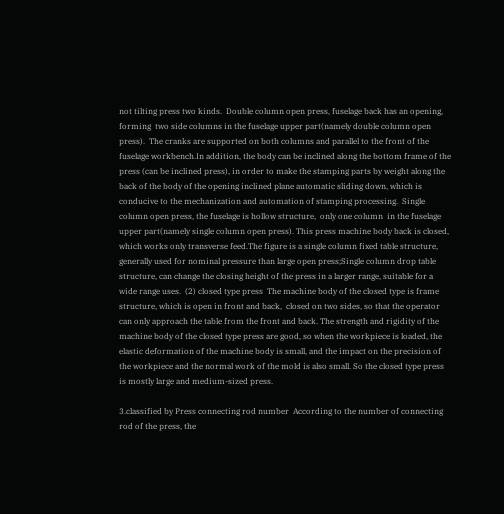not tilting press two kinds.  Double column open press, fuselage back has an opening, forming  two side columns in the fuselage upper part(namely double column open press).  The cranks are supported on both columns and parallel to the front of the fuselage workbench.In addition, the body can be inclined along the bottom frame of the press (can be inclined press), in order to make the stamping parts by weight along the back of the body of the opening inclined plane automatic sliding down, which is conducive to the mechanization and automation of stamping processing.  Single column open press, the fuselage is hollow structure,  only one column  in the fuselage upper part(namely single column open press). This press machine body back is closed, which works only transverse feed.The figure is a single column fixed table structure, generally used for nominal pressure than large open press;Single column drop table structure, can change the closing height of the press in a larger range, suitable for a wide range uses.  (2) closed type press  The machine body of the closed type is frame structure, which is open in front and back,  closed on two sides, so that the operator can only approach the table from the front and back. The strength and rigidity of the machine body of the closed type press are good, so when the workpiece is loaded, the elastic deformation of the machine body is small, and the impact on the precision of the workpiece and the normal work of the mold is also small. So the closed type press is mostly large and medium-sized press.

3.classified by Press connecting rod number  According to the number of connecting rod of the press, the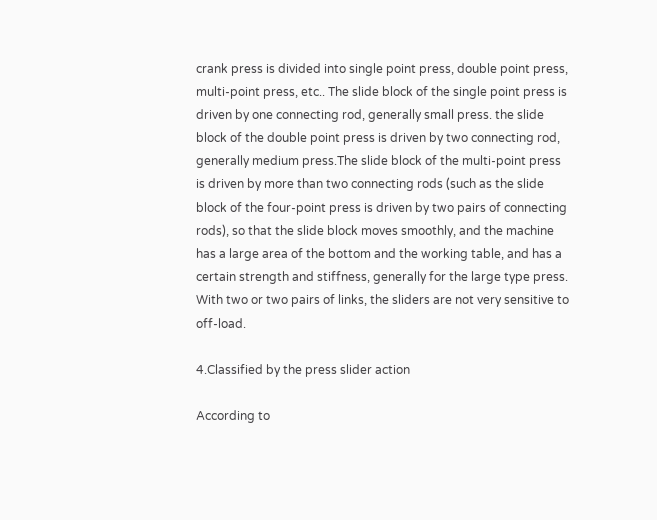crank press is divided into single point press, double point press, multi-point press, etc.. The slide block of the single point press is driven by one connecting rod, generally small press. the slide block of the double point press is driven by two connecting rod, generally medium press.The slide block of the multi-point press is driven by more than two connecting rods (such as the slide block of the four-point press is driven by two pairs of connecting rods), so that the slide block moves smoothly, and the machine has a large area of the bottom and the working table, and has a certain strength and stiffness, generally for the large type press. With two or two pairs of links, the sliders are not very sensitive to off-load.

4.Classified by the press slider action

According to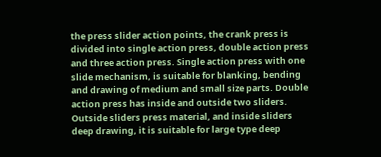the press slider action points, the crank press is divided into single action press, double action press and three action press. Single action press with one slide mechanism, is suitable for blanking, bending and drawing of medium and small size parts. Double action press has inside and outside two sliders. Outside sliders press material, and inside sliders deep drawing, it is suitable for large type deep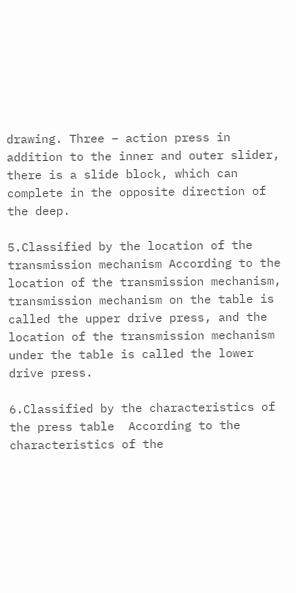drawing. Three – action press in addition to the inner and outer slider, there is a slide block, which can complete in the opposite direction of the deep.

5.Classified by the location of the transmission mechanism According to the location of the transmission mechanism, transmission mechanism on the table is called the upper drive press, and the location of the transmission mechanism under the table is called the lower drive press.

6.Classified by the characteristics of the press table  According to the characteristics of the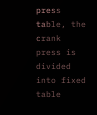press table, the crank press is divided into fixed table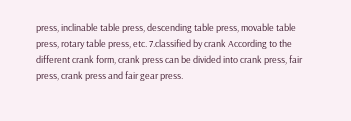press, inclinable table press, descending table press, movable table press, rotary table press, etc. 7.classified by crank According to the different crank form, crank press can be divided into crank press, fair press, crank press and fair gear press.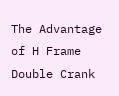The Advantage of H Frame Double Crank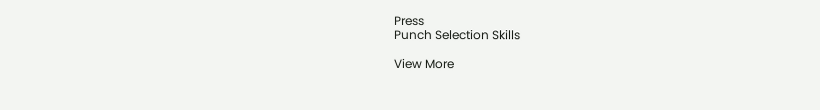Press
Punch Selection Skills

View More